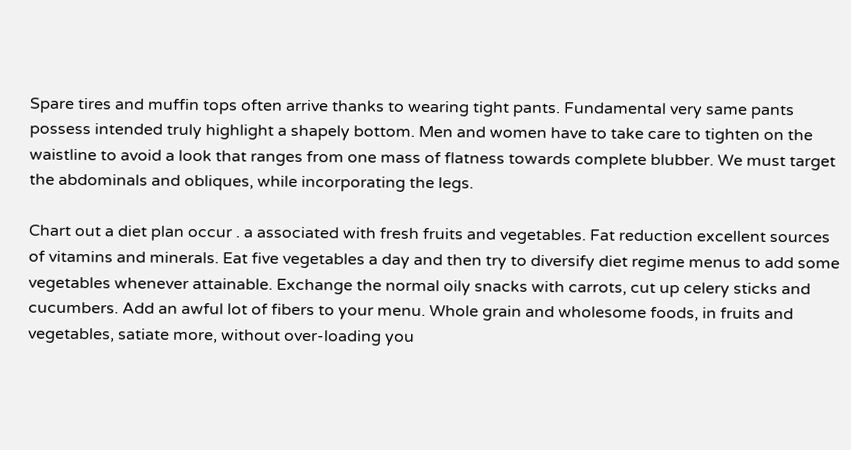Spare tires and muffin tops often arrive thanks to wearing tight pants. Fundamental very same pants possess intended truly highlight a shapely bottom. Men and women have to take care to tighten on the waistline to avoid a look that ranges from one mass of flatness towards complete blubber. We must target the abdominals and obliques, while incorporating the legs.

Chart out a diet plan occur . a associated with fresh fruits and vegetables. Fat reduction excellent sources of vitamins and minerals. Eat five vegetables a day and then try to diversify diet regime menus to add some vegetables whenever attainable. Exchange the normal oily snacks with carrots, cut up celery sticks and cucumbers. Add an awful lot of fibers to your menu. Whole grain and wholesome foods, in fruits and vegetables, satiate more, without over-loading you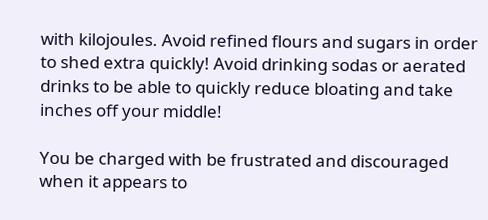with kilojoules. Avoid refined flours and sugars in order to shed extra quickly! Avoid drinking sodas or aerated drinks to be able to quickly reduce bloating and take inches off your middle!

You be charged with be frustrated and discouraged when it appears to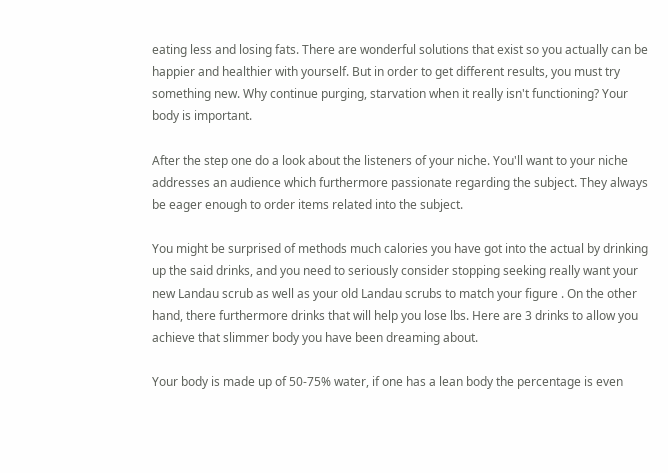eating less and losing fats. There are wonderful solutions that exist so you actually can be happier and healthier with yourself. But in order to get different results, you must try something new. Why continue purging, starvation when it really isn't functioning? Your body is important.

After the step one do a look about the listeners of your niche. You'll want to your niche addresses an audience which furthermore passionate regarding the subject. They always be eager enough to order items related into the subject.

You might be surprised of methods much calories you have got into the actual by drinking up the said drinks, and you need to seriously consider stopping seeking really want your new Landau scrub as well as your old Landau scrubs to match your figure . On the other hand, there furthermore drinks that will help you lose lbs. Here are 3 drinks to allow you achieve that slimmer body you have been dreaming about.

Your body is made up of 50-75% water, if one has a lean body the percentage is even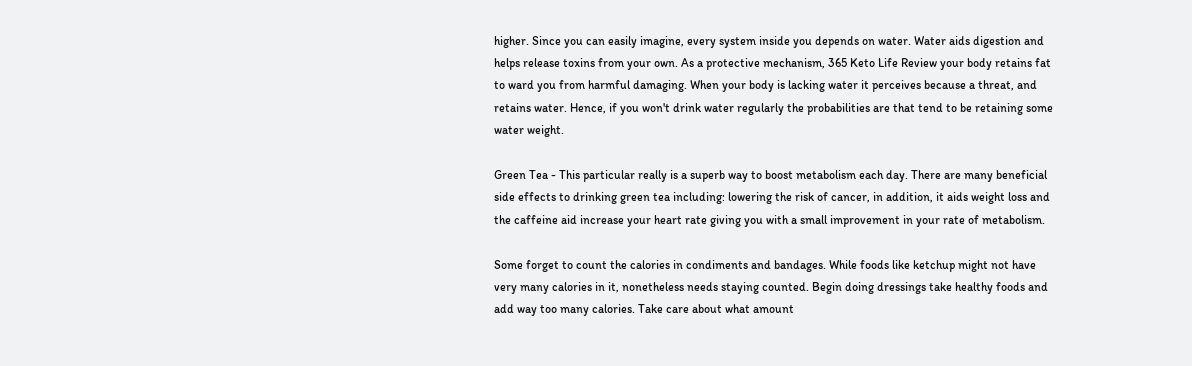higher. Since you can easily imagine, every system inside you depends on water. Water aids digestion and helps release toxins from your own. As a protective mechanism, 365 Keto Life Review your body retains fat to ward you from harmful damaging. When your body is lacking water it perceives because a threat, and retains water. Hence, if you won't drink water regularly the probabilities are that tend to be retaining some water weight.

Green Tea - This particular really is a superb way to boost metabolism each day. There are many beneficial side effects to drinking green tea including: lowering the risk of cancer, in addition, it aids weight loss and the caffeine aid increase your heart rate giving you with a small improvement in your rate of metabolism.

Some forget to count the calories in condiments and bandages. While foods like ketchup might not have very many calories in it, nonetheless needs staying counted. Begin doing dressings take healthy foods and add way too many calories. Take care about what amount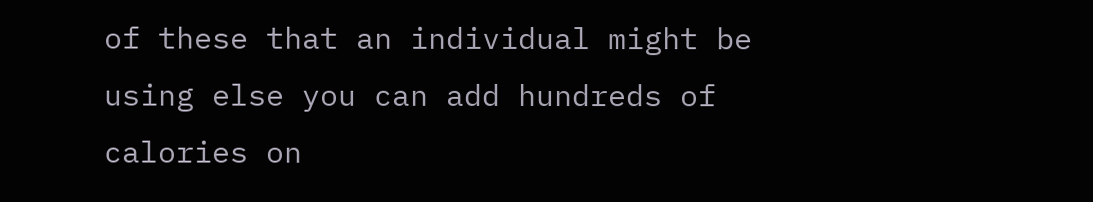of these that an individual might be using else you can add hundreds of calories on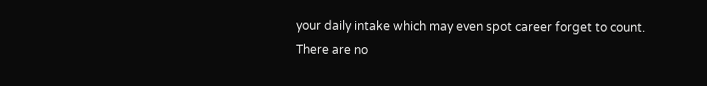your daily intake which may even spot career forget to count.
There are no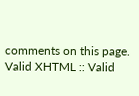comments on this page.
Valid XHTML :: Valid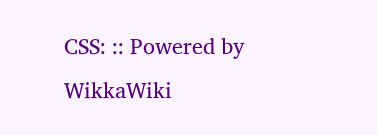CSS: :: Powered by WikkaWiki